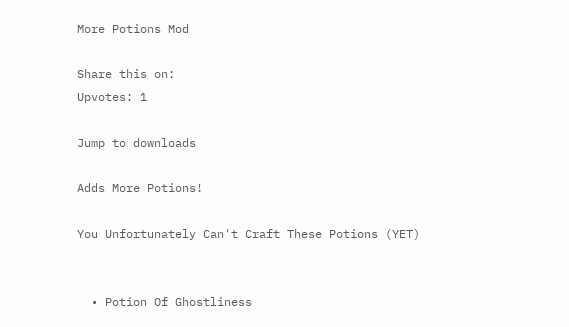More Potions Mod

Share this on:
Upvotes: 1

Jump to downloads

Adds More Potions!

You Unfortunately Can't Craft These Potions (YET)


  • Potion Of Ghostliness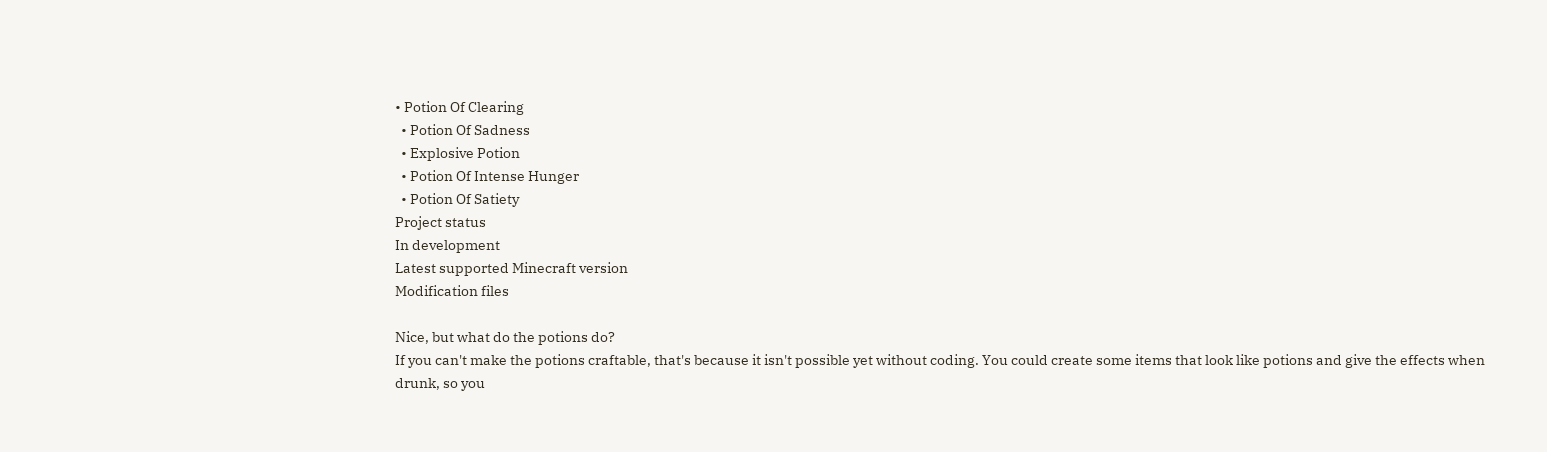• Potion Of Clearing
  • Potion Of Sadness
  • Explosive Potion
  • Potion Of Intense Hunger
  • Potion Of Satiety
Project status
In development
Latest supported Minecraft version
Modification files

Nice, but what do the potions do?
If you can't make the potions craftable, that's because it isn't possible yet without coding. You could create some items that look like potions and give the effects when drunk, so you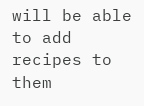will be able to add recipes to them